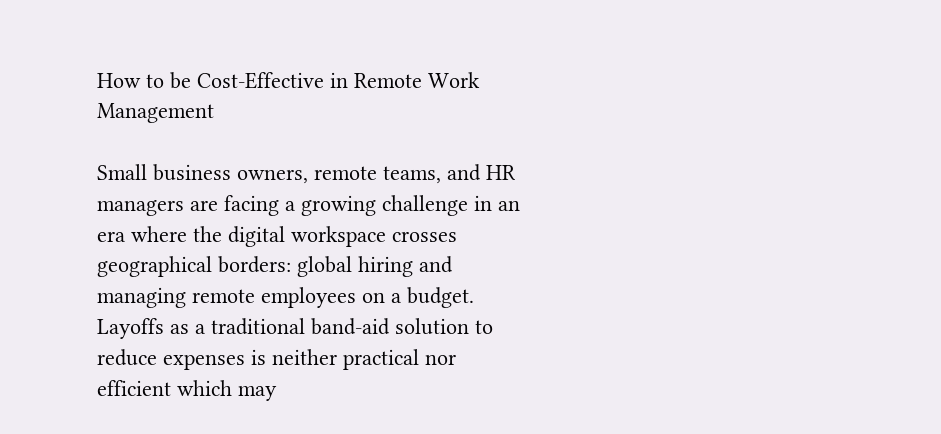How to be Cost-Effective in Remote Work Management

Small business owners, remote teams, and HR managers are facing a growing challenge in an era where the digital workspace crosses geographical borders: global hiring and managing remote employees on a budget. Layoffs as a traditional band-aid solution to reduce expenses is neither practical nor efficient which may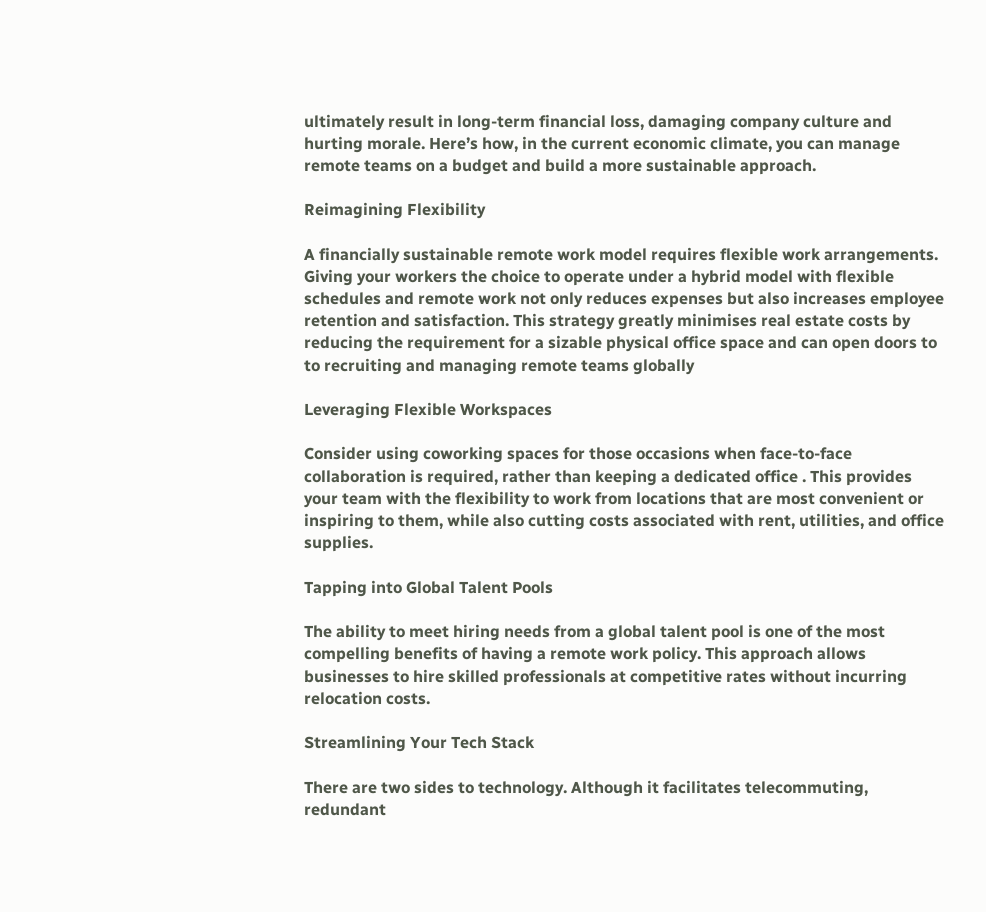ultimately result in long-term financial loss, damaging company culture and hurting morale. Here’s how, in the current economic climate, you can manage remote teams on a budget and build a more sustainable approach.

Reimagining Flexibility

A financially sustainable remote work model requires flexible work arrangements. Giving your workers the choice to operate under a hybrid model with flexible schedules and remote work not only reduces expenses but also increases employee retention and satisfaction. This strategy greatly minimises real estate costs by reducing the requirement for a sizable physical office space and can open doors to to recruiting and managing remote teams globally

Leveraging Flexible Workspaces

Consider using coworking spaces for those occasions when face-to-face collaboration is required, rather than keeping a dedicated office . This provides your team with the flexibility to work from locations that are most convenient or inspiring to them, while also cutting costs associated with rent, utilities, and office supplies.

Tapping into Global Talent Pools

The ability to meet hiring needs from a global talent pool is one of the most compelling benefits of having a remote work policy. This approach allows businesses to hire skilled professionals at competitive rates without incurring relocation costs.

Streamlining Your Tech Stack

There are two sides to technology. Although it facilitates telecommuting, redundant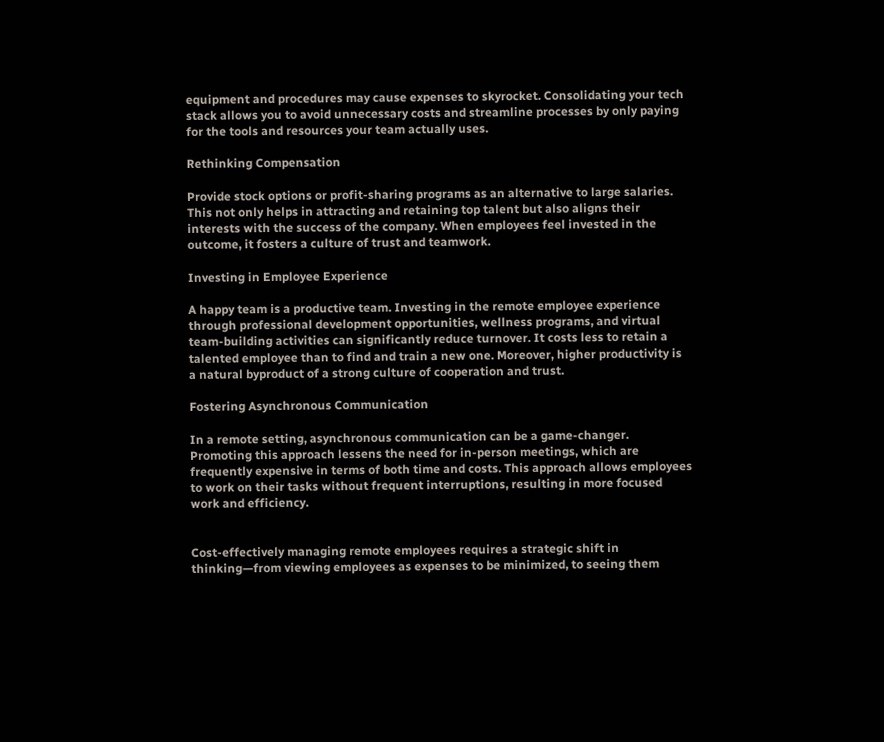equipment and procedures may cause expenses to skyrocket. Consolidating your tech stack allows you to avoid unnecessary costs and streamline processes by only paying for the tools and resources your team actually uses.

Rethinking Compensation

Provide stock options or profit-sharing programs as an alternative to large salaries. This not only helps in attracting and retaining top talent but also aligns their interests with the success of the company. When employees feel invested in the outcome, it fosters a culture of trust and teamwork.

Investing in Employee Experience

A happy team is a productive team. Investing in the remote employee experience through professional development opportunities, wellness programs, and virtual team-building activities can significantly reduce turnover. It costs less to retain a talented employee than to find and train a new one. Moreover, higher productivity is a natural byproduct of a strong culture of cooperation and trust.

Fostering Asynchronous Communication

In a remote setting, asynchronous communication can be a game-changer. Promoting this approach lessens the need for in-person meetings, which are frequently expensive in terms of both time and costs. This approach allows employees to work on their tasks without frequent interruptions, resulting in more focused work and efficiency.


Cost-effectively managing remote employees requires a strategic shift in thinking—from viewing employees as expenses to be minimized, to seeing them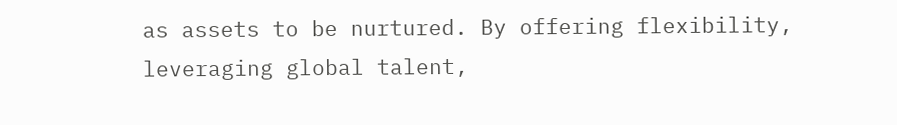as assets to be nurtured. By offering flexibility, leveraging global talent,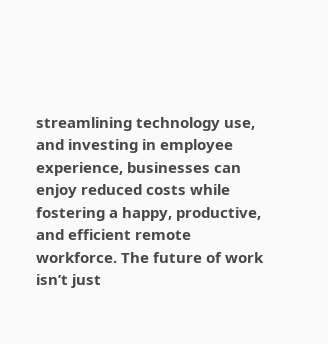streamlining technology use, and investing in employee experience, businesses can enjoy reduced costs while fostering a happy, productive, and efficient remote workforce. The future of work isn’t just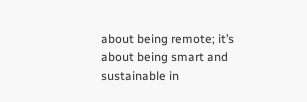about being remote; it’s about being smart and sustainable in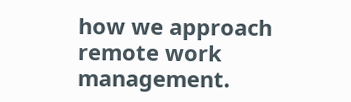how we approach remote work management.